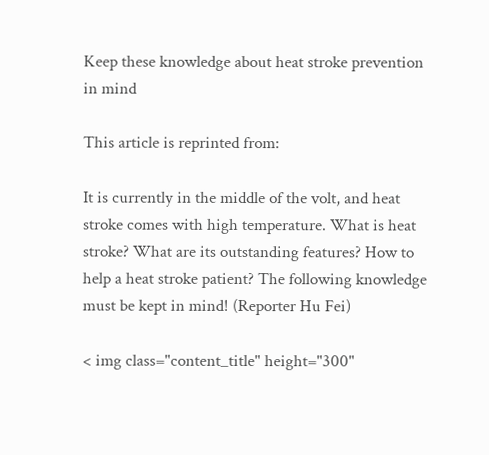Keep these knowledge about heat stroke prevention in mind

This article is reprinted from:

It is currently in the middle of the volt, and heat stroke comes with high temperature. What is heat stroke? What are its outstanding features? How to help a heat stroke patient? The following knowledge must be kept in mind! (Reporter Hu Fei)

< img class="content_title" height="300"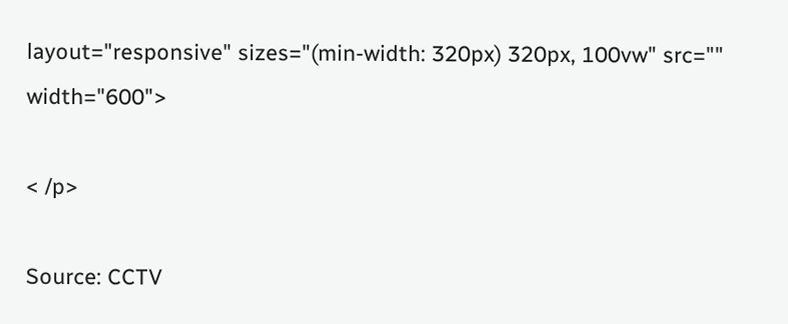layout="responsive" sizes="(min-width: 320px) 320px, 100vw" src="" width="600">

< /p>

Source: CCTV